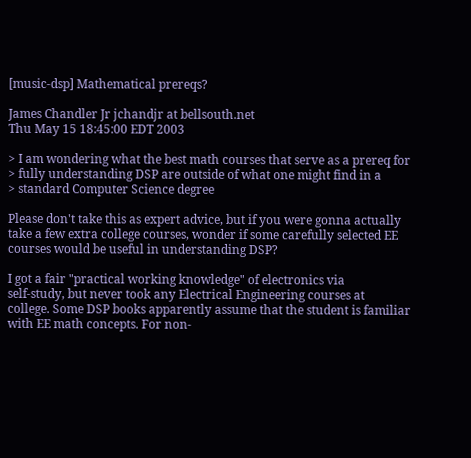[music-dsp] Mathematical prereqs?

James Chandler Jr jchandjr at bellsouth.net
Thu May 15 18:45:00 EDT 2003

> I am wondering what the best math courses that serve as a prereq for
> fully understanding DSP are outside of what one might find in a
> standard Computer Science degree

Please don't take this as expert advice, but if you were gonna actually
take a few extra college courses, wonder if some carefully selected EE
courses would be useful in understanding DSP?

I got a fair "practical working knowledge" of electronics via
self-study, but never took any Electrical Engineering courses at
college. Some DSP books apparently assume that the student is familiar
with EE math concepts. For non-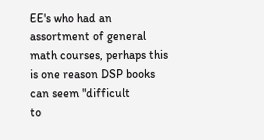EE's who had an assortment of general
math courses, perhaps this is one reason DSP books can seem "difficult
to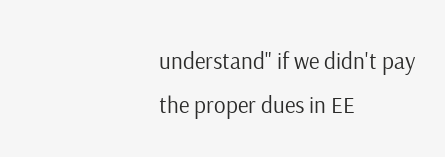understand" if we didn't pay the proper dues in EE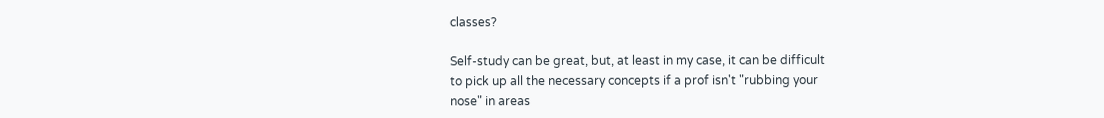classes?

Self-study can be great, but, at least in my case, it can be difficult
to pick up all the necessary concepts if a prof isn't "rubbing your
nose" in areas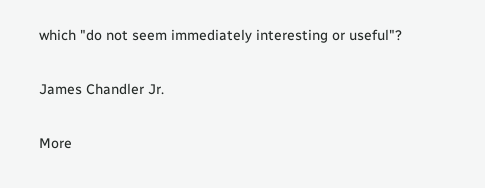which "do not seem immediately interesting or useful"?

James Chandler Jr.

More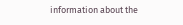information about the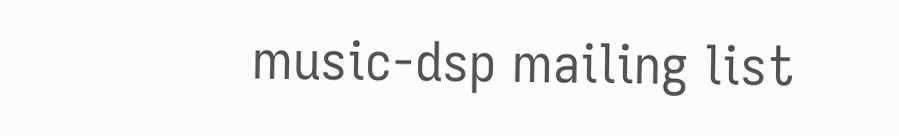music-dsp mailing list